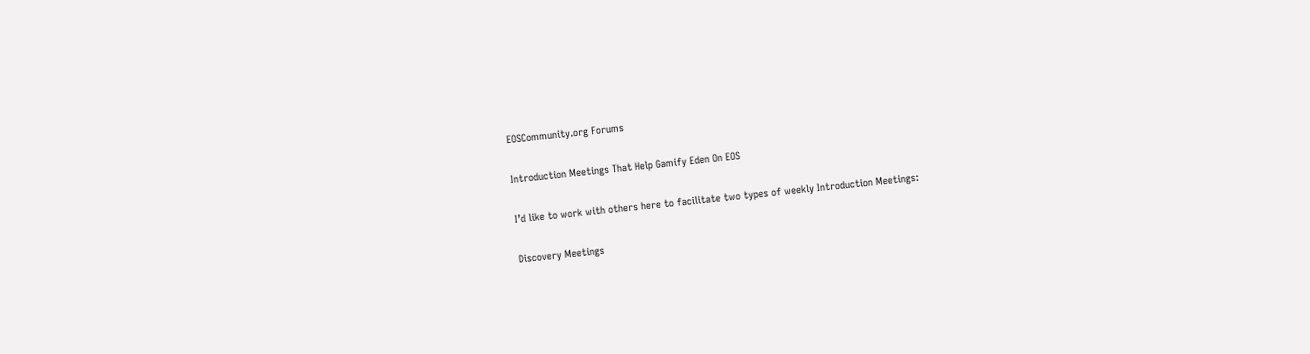EOSCommunity.org Forums

Introduction Meetings That Help Gamify Eden On EOS

I’d like to work with others here to facilitate two types of weekly Introduction Meetings:

Discovery Meetings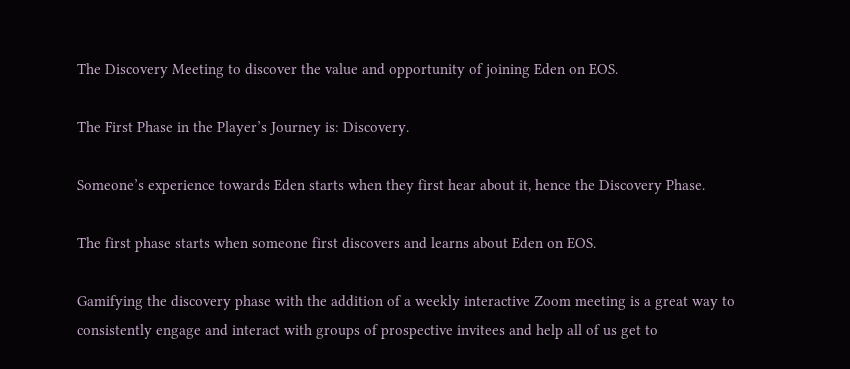The Discovery Meeting to discover the value and opportunity of joining Eden on EOS.

The First Phase in the Player’s Journey is: Discovery.

Someone’s experience towards Eden starts when they first hear about it, hence the Discovery Phase.

The first phase starts when someone first discovers and learns about Eden on EOS.

Gamifying the discovery phase with the addition of a weekly interactive Zoom meeting is a great way to consistently engage and interact with groups of prospective invitees and help all of us get to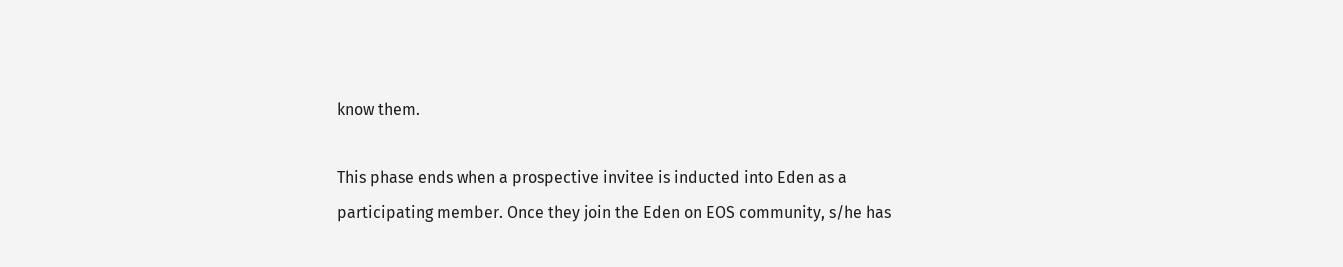know them.

This phase ends when a prospective invitee is inducted into Eden as a participating member. Once they join the Eden on EOS community, s/he has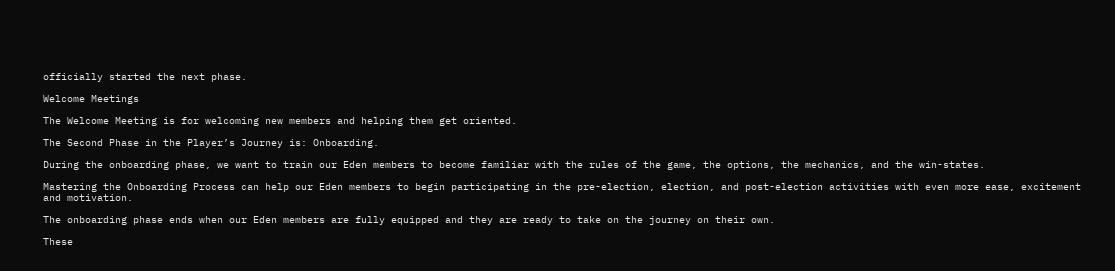officially started the next phase.

Welcome Meetings

The Welcome Meeting is for welcoming new members and helping them get oriented.

The Second Phase in the Player’s Journey is: Onboarding.

During the onboarding phase, we want to train our Eden members to become familiar with the rules of the game, the options, the mechanics, and the win-states.

Mastering the Onboarding Process can help our Eden members to begin participating in the pre-election, election, and post-election activities with even more ease, excitement and motivation.

The onboarding phase ends when our Eden members are fully equipped and they are ready to take on the journey on their own.

These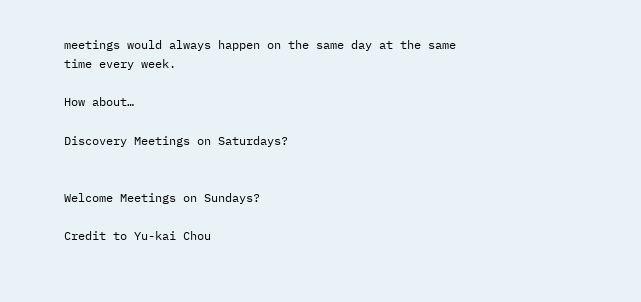meetings would always happen on the same day at the same time every week.

How about…

Discovery Meetings on Saturdays?


Welcome Meetings on Sundays?

Credit to Yu-kai Chou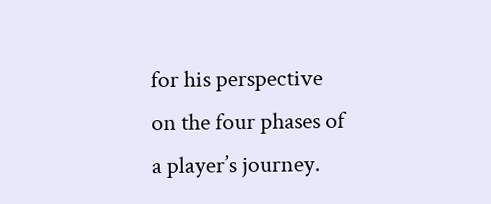for his perspective on the four phases of a player’s journey.